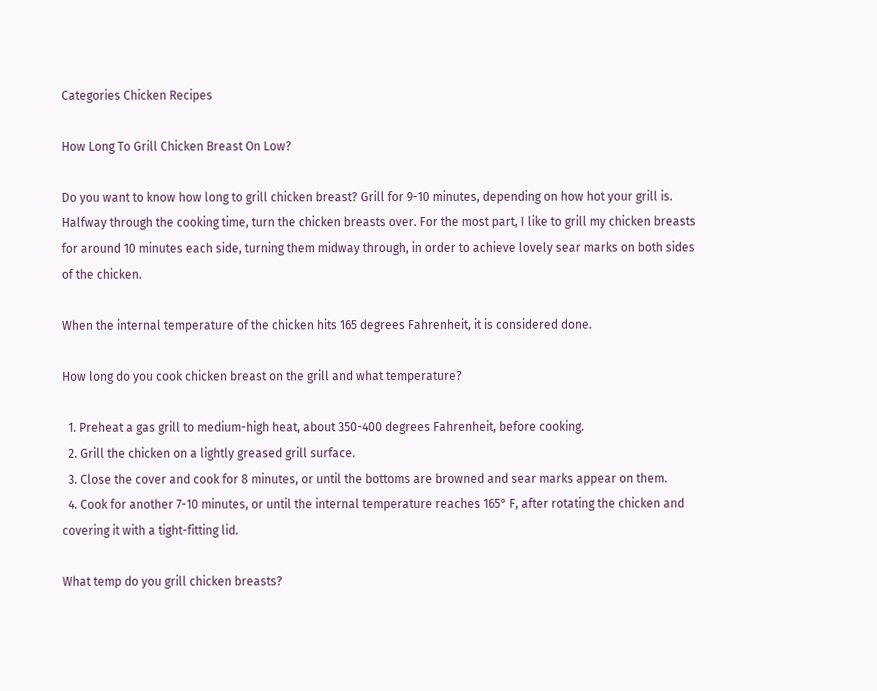Categories Chicken Recipes

How Long To Grill Chicken Breast On Low?

Do you want to know how long to grill chicken breast? Grill for 9-10 minutes, depending on how hot your grill is. Halfway through the cooking time, turn the chicken breasts over. For the most part, I like to grill my chicken breasts for around 10 minutes each side, turning them midway through, in order to achieve lovely sear marks on both sides of the chicken.

When the internal temperature of the chicken hits 165 degrees Fahrenheit, it is considered done.

How long do you cook chicken breast on the grill and what temperature?

  1. Preheat a gas grill to medium-high heat, about 350-400 degrees Fahrenheit, before cooking.
  2. Grill the chicken on a lightly greased grill surface.
  3. Close the cover and cook for 8 minutes, or until the bottoms are browned and sear marks appear on them.
  4. Cook for another 7-10 minutes, or until the internal temperature reaches 165° F, after rotating the chicken and covering it with a tight-fitting lid.

What temp do you grill chicken breasts?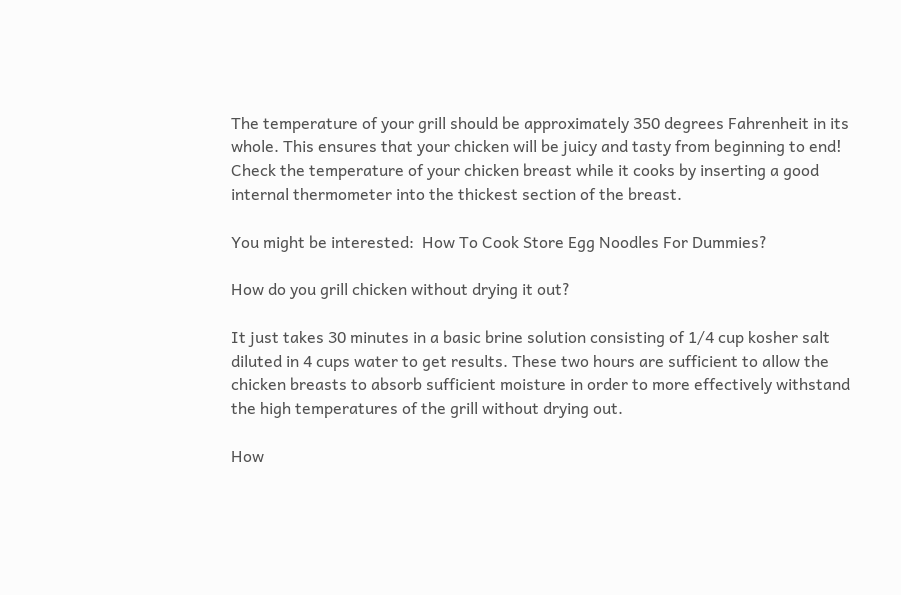The temperature of your grill should be approximately 350 degrees Fahrenheit in its whole. This ensures that your chicken will be juicy and tasty from beginning to end! Check the temperature of your chicken breast while it cooks by inserting a good internal thermometer into the thickest section of the breast.

You might be interested:  How To Cook Store Egg Noodles For Dummies?

How do you grill chicken without drying it out?

It just takes 30 minutes in a basic brine solution consisting of 1/4 cup kosher salt diluted in 4 cups water to get results. These two hours are sufficient to allow the chicken breasts to absorb sufficient moisture in order to more effectively withstand the high temperatures of the grill without drying out.

How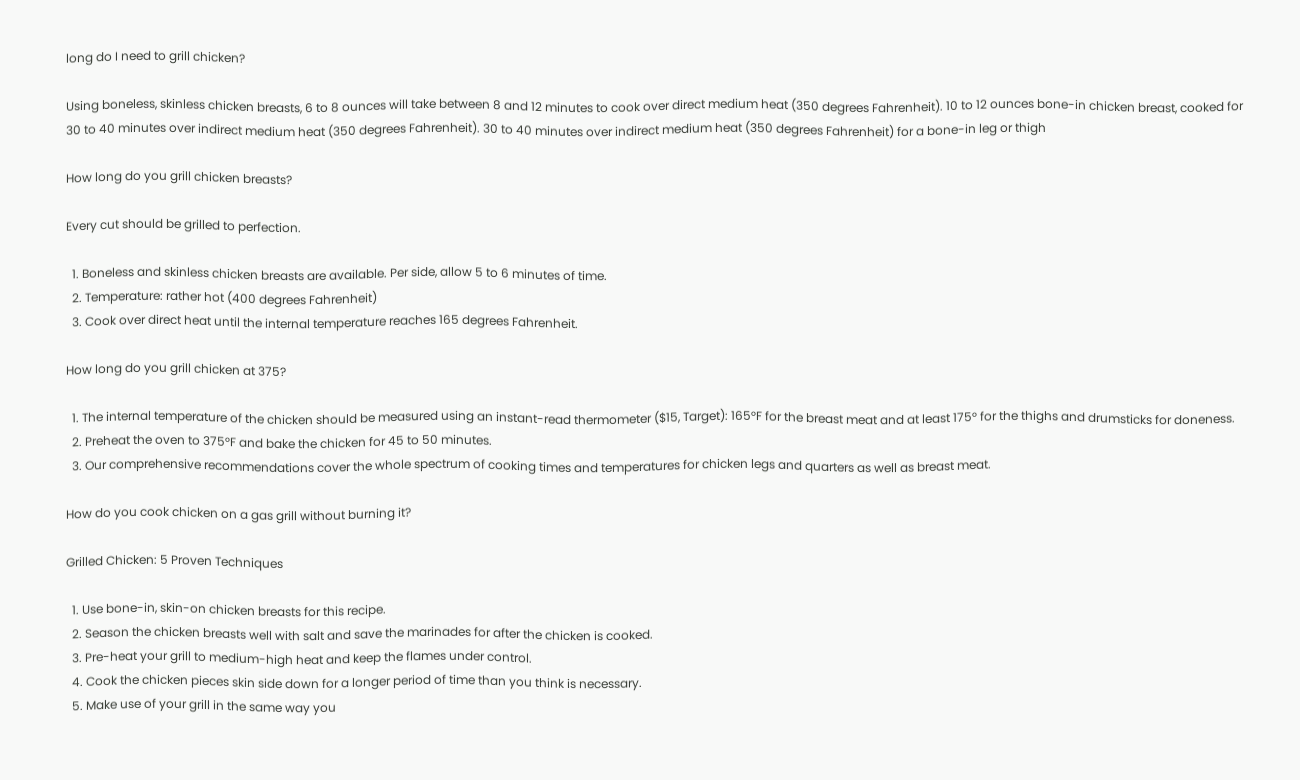long do I need to grill chicken?

Using boneless, skinless chicken breasts, 6 to 8 ounces will take between 8 and 12 minutes to cook over direct medium heat (350 degrees Fahrenheit). 10 to 12 ounces bone-in chicken breast, cooked for 30 to 40 minutes over indirect medium heat (350 degrees Fahrenheit). 30 to 40 minutes over indirect medium heat (350 degrees Fahrenheit) for a bone-in leg or thigh

How long do you grill chicken breasts?

Every cut should be grilled to perfection.

  1. Boneless and skinless chicken breasts are available. Per side, allow 5 to 6 minutes of time.
  2. Temperature: rather hot (400 degrees Fahrenheit)
  3. Cook over direct heat until the internal temperature reaches 165 degrees Fahrenheit.

How long do you grill chicken at 375?

  1. The internal temperature of the chicken should be measured using an instant-read thermometer ($15, Target): 165°F for the breast meat and at least 175° for the thighs and drumsticks for doneness.
  2. Preheat the oven to 375°F and bake the chicken for 45 to 50 minutes.
  3. Our comprehensive recommendations cover the whole spectrum of cooking times and temperatures for chicken legs and quarters as well as breast meat.

How do you cook chicken on a gas grill without burning it?

Grilled Chicken: 5 Proven Techniques

  1. Use bone-in, skin-on chicken breasts for this recipe.
  2. Season the chicken breasts well with salt and save the marinades for after the chicken is cooked.
  3. Pre-heat your grill to medium-high heat and keep the flames under control.
  4. Cook the chicken pieces skin side down for a longer period of time than you think is necessary.
  5. Make use of your grill in the same way you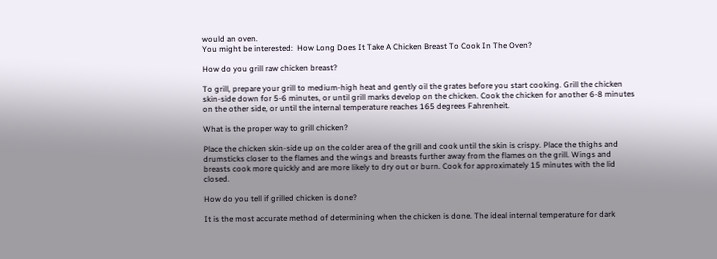would an oven.
You might be interested:  How Long Does It Take A Chicken Breast To Cook In The Oven?

How do you grill raw chicken breast?

To grill, prepare your grill to medium-high heat and gently oil the grates before you start cooking. Grill the chicken skin-side down for 5-6 minutes, or until grill marks develop on the chicken. Cook the chicken for another 6-8 minutes on the other side, or until the internal temperature reaches 165 degrees Fahrenheit.

What is the proper way to grill chicken?

Place the chicken skin-side up on the colder area of the grill and cook until the skin is crispy. Place the thighs and drumsticks closer to the flames and the wings and breasts further away from the flames on the grill. Wings and breasts cook more quickly and are more likely to dry out or burn. Cook for approximately 15 minutes with the lid closed.

How do you tell if grilled chicken is done?

It is the most accurate method of determining when the chicken is done. The ideal internal temperature for dark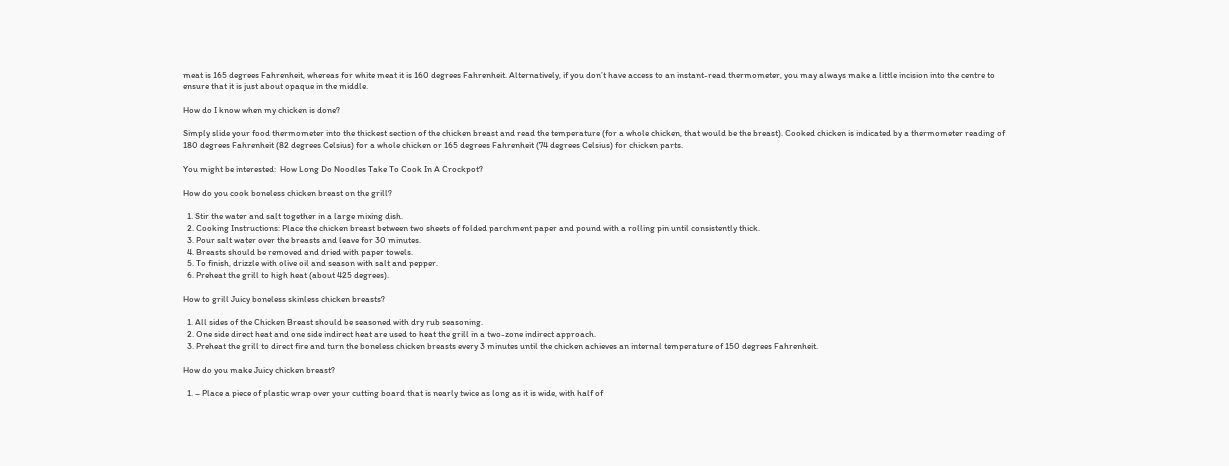meat is 165 degrees Fahrenheit, whereas for white meat it is 160 degrees Fahrenheit. Alternatively, if you don’t have access to an instant-read thermometer, you may always make a little incision into the centre to ensure that it is just about opaque in the middle.

How do I know when my chicken is done?

Simply slide your food thermometer into the thickest section of the chicken breast and read the temperature (for a whole chicken, that would be the breast). Cooked chicken is indicated by a thermometer reading of 180 degrees Fahrenheit (82 degrees Celsius) for a whole chicken or 165 degrees Fahrenheit (74 degrees Celsius) for chicken parts.

You might be interested:  How Long Do Noodles Take To Cook In A Crockpot?

How do you cook boneless chicken breast on the grill?

  1. Stir the water and salt together in a large mixing dish.
  2. Cooking Instructions: Place the chicken breast between two sheets of folded parchment paper and pound with a rolling pin until consistently thick.
  3. Pour salt water over the breasts and leave for 30 minutes.
  4. Breasts should be removed and dried with paper towels.
  5. To finish, drizzle with olive oil and season with salt and pepper.
  6. Preheat the grill to high heat (about 425 degrees).

How to grill Juicy boneless skinless chicken breasts?

  1. All sides of the Chicken Breast should be seasoned with dry rub seasoning.
  2. One side direct heat and one side indirect heat are used to heat the grill in a two-zone indirect approach.
  3. Preheat the grill to direct fire and turn the boneless chicken breasts every 3 minutes until the chicken achieves an internal temperature of 150 degrees Fahrenheit.

How do you make Juicy chicken breast?

  1. – Place a piece of plastic wrap over your cutting board that is nearly twice as long as it is wide, with half of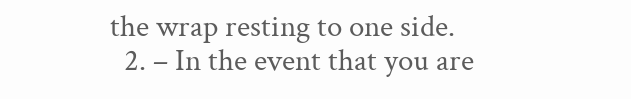the wrap resting to one side.
  2. – In the event that you are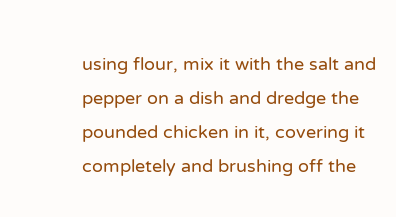using flour, mix it with the salt and pepper on a dish and dredge the pounded chicken in it, covering it completely and brushing off the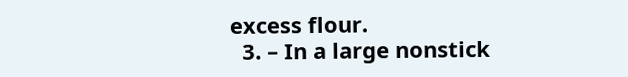excess flour.
  3. – In a large nonstick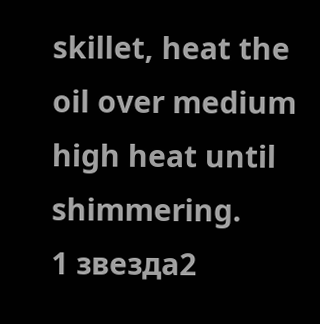skillet, heat the oil over medium high heat until shimmering.
1 звезда2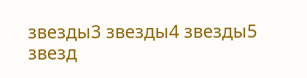звезды3 звезды4 звезды5 звезд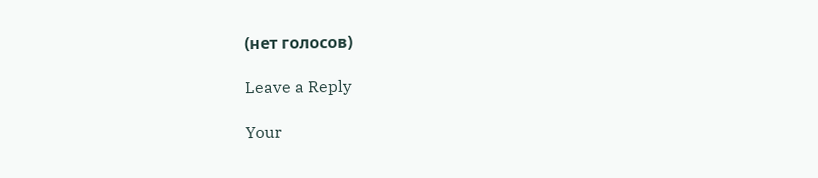(нет голосов)

Leave a Reply

Your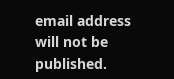email address will not be published.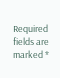Required fields are marked *